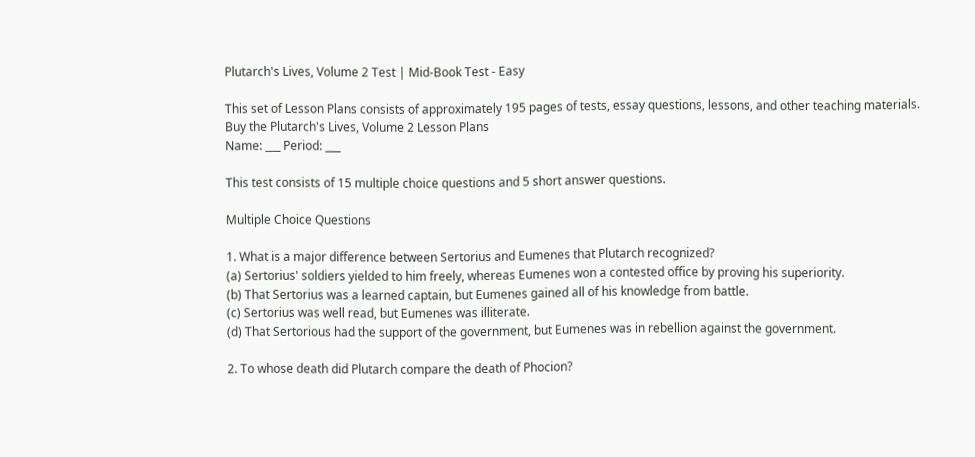Plutarch's Lives, Volume 2 Test | Mid-Book Test - Easy

This set of Lesson Plans consists of approximately 195 pages of tests, essay questions, lessons, and other teaching materials.
Buy the Plutarch's Lives, Volume 2 Lesson Plans
Name: ___ Period: ___

This test consists of 15 multiple choice questions and 5 short answer questions.

Multiple Choice Questions

1. What is a major difference between Sertorius and Eumenes that Plutarch recognized?
(a) Sertorius' soldiers yielded to him freely, whereas Eumenes won a contested office by proving his superiority.
(b) That Sertorius was a learned captain, but Eumenes gained all of his knowledge from battle.
(c) Sertorius was well read, but Eumenes was illiterate.
(d) That Sertorious had the support of the government, but Eumenes was in rebellion against the government.

2. To whose death did Plutarch compare the death of Phocion?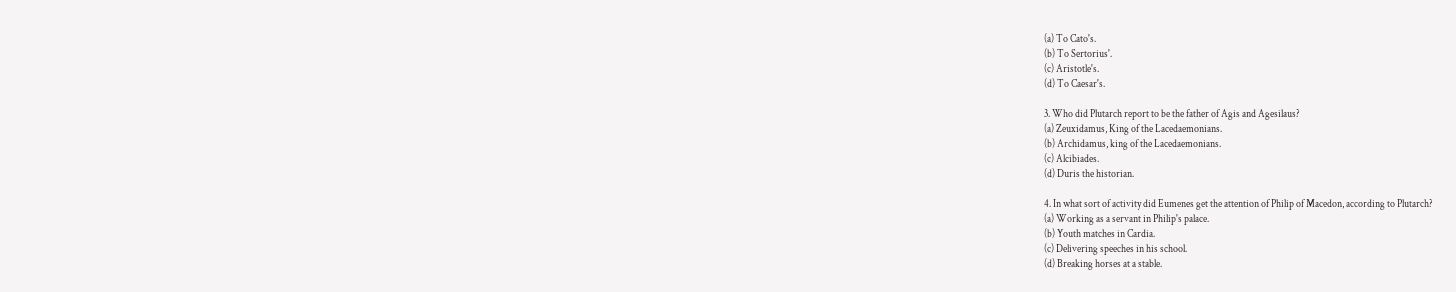(a) To Cato's.
(b) To Sertorius'.
(c) Aristotle's.
(d) To Caesar's.

3. Who did Plutarch report to be the father of Agis and Agesilaus?
(a) Zeuxidamus, King of the Lacedaemonians.
(b) Archidamus, king of the Lacedaemonians.
(c) Alcibiades.
(d) Duris the historian.

4. In what sort of activity did Eumenes get the attention of Philip of Macedon, according to Plutarch?
(a) Working as a servant in Philip's palace.
(b) Youth matches in Cardia.
(c) Delivering speeches in his school.
(d) Breaking horses at a stable.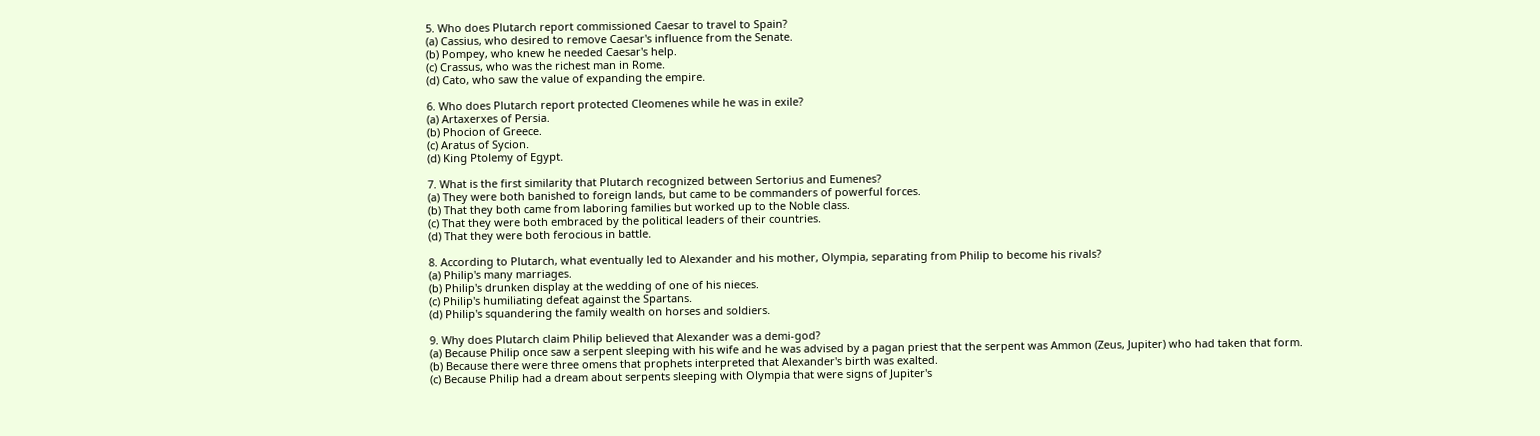5. Who does Plutarch report commissioned Caesar to travel to Spain?
(a) Cassius, who desired to remove Caesar's influence from the Senate.
(b) Pompey, who knew he needed Caesar's help.
(c) Crassus, who was the richest man in Rome.
(d) Cato, who saw the value of expanding the empire.

6. Who does Plutarch report protected Cleomenes while he was in exile?
(a) Artaxerxes of Persia.
(b) Phocion of Greece.
(c) Aratus of Sycion.
(d) King Ptolemy of Egypt.

7. What is the first similarity that Plutarch recognized between Sertorius and Eumenes?
(a) They were both banished to foreign lands, but came to be commanders of powerful forces.
(b) That they both came from laboring families but worked up to the Noble class.
(c) That they were both embraced by the political leaders of their countries.
(d) That they were both ferocious in battle.

8. According to Plutarch, what eventually led to Alexander and his mother, Olympia, separating from Philip to become his rivals?
(a) Philip's many marriages.
(b) Philip's drunken display at the wedding of one of his nieces.
(c) Philip's humiliating defeat against the Spartans.
(d) Philip's squandering the family wealth on horses and soldiers.

9. Why does Plutarch claim Philip believed that Alexander was a demi-god?
(a) Because Philip once saw a serpent sleeping with his wife and he was advised by a pagan priest that the serpent was Ammon (Zeus, Jupiter) who had taken that form.
(b) Because there were three omens that prophets interpreted that Alexander's birth was exalted.
(c) Because Philip had a dream about serpents sleeping with Olympia that were signs of Jupiter's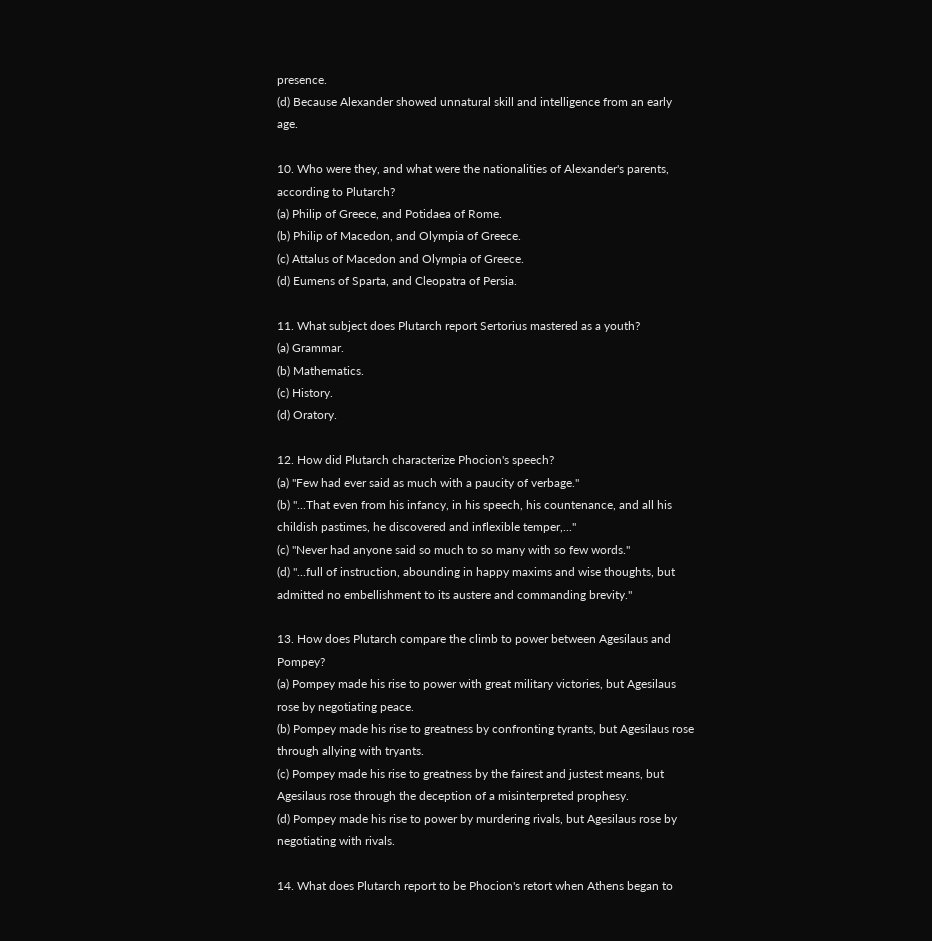presence.
(d) Because Alexander showed unnatural skill and intelligence from an early age.

10. Who were they, and what were the nationalities of Alexander's parents, according to Plutarch?
(a) Philip of Greece, and Potidaea of Rome.
(b) Philip of Macedon, and Olympia of Greece.
(c) Attalus of Macedon and Olympia of Greece.
(d) Eumens of Sparta, and Cleopatra of Persia.

11. What subject does Plutarch report Sertorius mastered as a youth?
(a) Grammar.
(b) Mathematics.
(c) History.
(d) Oratory.

12. How did Plutarch characterize Phocion's speech?
(a) "Few had ever said as much with a paucity of verbage."
(b) "...That even from his infancy, in his speech, his countenance, and all his childish pastimes, he discovered and inflexible temper,..."
(c) "Never had anyone said so much to so many with so few words."
(d) "...full of instruction, abounding in happy maxims and wise thoughts, but admitted no embellishment to its austere and commanding brevity."

13. How does Plutarch compare the climb to power between Agesilaus and Pompey?
(a) Pompey made his rise to power with great military victories, but Agesilaus rose by negotiating peace.
(b) Pompey made his rise to greatness by confronting tyrants, but Agesilaus rose through allying with tryants.
(c) Pompey made his rise to greatness by the fairest and justest means, but Agesilaus rose through the deception of a misinterpreted prophesy.
(d) Pompey made his rise to power by murdering rivals, but Agesilaus rose by negotiating with rivals.

14. What does Plutarch report to be Phocion's retort when Athens began to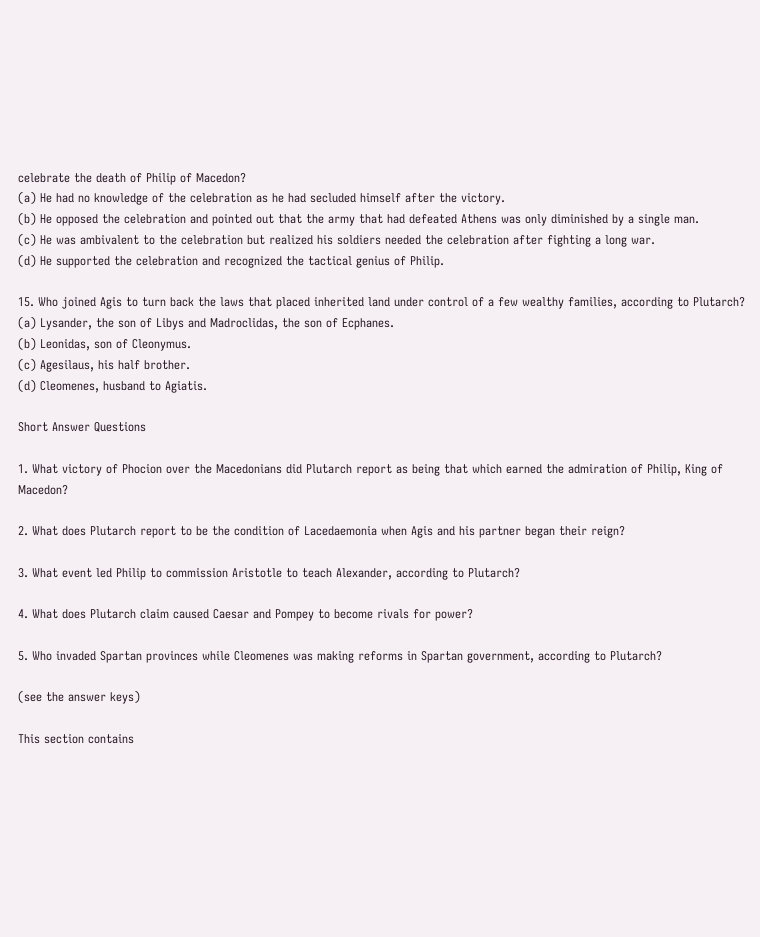celebrate the death of Philip of Macedon?
(a) He had no knowledge of the celebration as he had secluded himself after the victory.
(b) He opposed the celebration and pointed out that the army that had defeated Athens was only diminished by a single man.
(c) He was ambivalent to the celebration but realized his soldiers needed the celebration after fighting a long war.
(d) He supported the celebration and recognized the tactical genius of Philip.

15. Who joined Agis to turn back the laws that placed inherited land under control of a few wealthy families, according to Plutarch?
(a) Lysander, the son of Libys and Madroclidas, the son of Ecphanes.
(b) Leonidas, son of Cleonymus.
(c) Agesilaus, his half brother.
(d) Cleomenes, husband to Agiatis.

Short Answer Questions

1. What victory of Phocion over the Macedonians did Plutarch report as being that which earned the admiration of Philip, King of Macedon?

2. What does Plutarch report to be the condition of Lacedaemonia when Agis and his partner began their reign?

3. What event led Philip to commission Aristotle to teach Alexander, according to Plutarch?

4. What does Plutarch claim caused Caesar and Pompey to become rivals for power?

5. Who invaded Spartan provinces while Cleomenes was making reforms in Spartan government, according to Plutarch?

(see the answer keys)

This section contains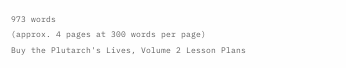973 words
(approx. 4 pages at 300 words per page)
Buy the Plutarch's Lives, Volume 2 Lesson Plans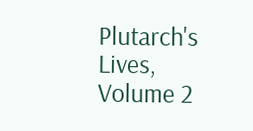Plutarch's Lives, Volume 2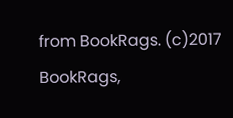from BookRags. (c)2017 BookRags,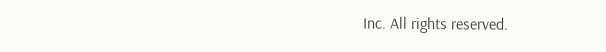Inc. All rights reserved.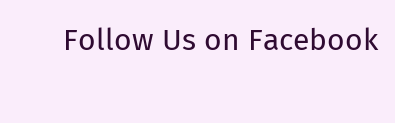Follow Us on Facebook